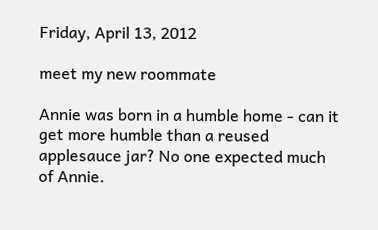Friday, April 13, 2012

meet my new roommate

Annie was born in a humble home - can it get more humble than a reused applesauce jar? No one expected much of Annie.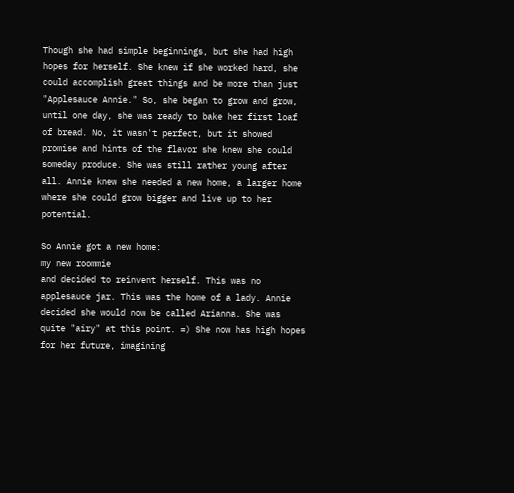Though she had simple beginnings, but she had high hopes for herself. She knew if she worked hard, she could accomplish great things and be more than just "Applesauce Annie." So, she began to grow and grow, until one day, she was ready to bake her first loaf of bread. No, it wasn't perfect, but it showed promise and hints of the flavor she knew she could someday produce. She was still rather young after all. Annie knew she needed a new home, a larger home where she could grow bigger and live up to her potential.

So Annie got a new home:
my new roommie
and decided to reinvent herself. This was no applesauce jar. This was the home of a lady. Annie decided she would now be called Arianna. She was quite "airy" at this point. =) She now has high hopes for her future, imagining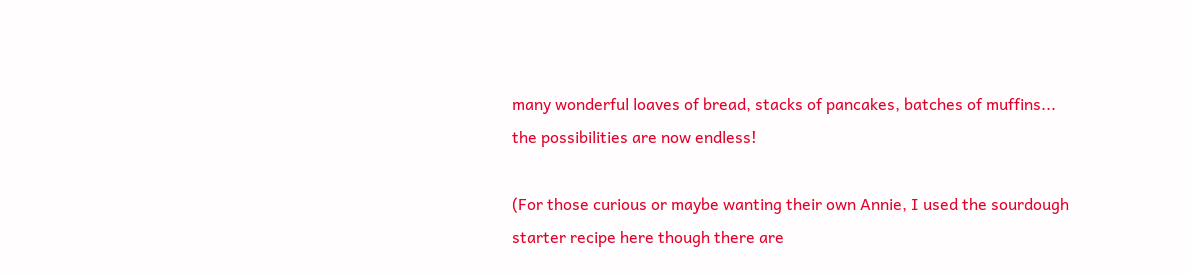many wonderful loaves of bread, stacks of pancakes, batches of muffins... the possibilities are now endless!

(For those curious or maybe wanting their own Annie, I used the sourdough starter recipe here though there are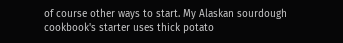of course other ways to start. My Alaskan sourdough cookbook's starter uses thick potato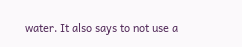water. It also says to not use a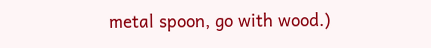metal spoon, go with wood.)